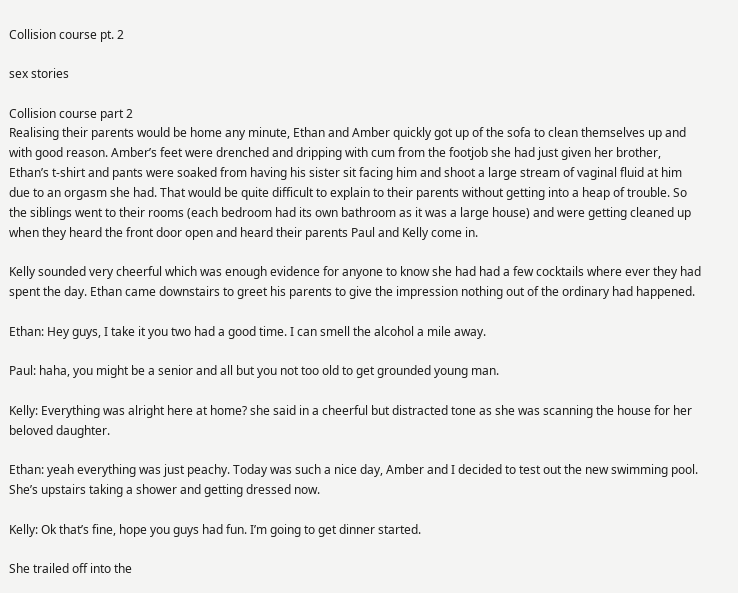Collision course pt. 2

sex stories

Collision course part 2
Realising their parents would be home any minute, Ethan and Amber quickly got up of the sofa to clean themselves up and with good reason. Amber’s feet were drenched and dripping with cum from the footjob she had just given her brother, Ethan’s t-shirt and pants were soaked from having his sister sit facing him and shoot a large stream of vaginal fluid at him due to an orgasm she had. That would be quite difficult to explain to their parents without getting into a heap of trouble. So the siblings went to their rooms (each bedroom had its own bathroom as it was a large house) and were getting cleaned up when they heard the front door open and heard their parents Paul and Kelly come in.

Kelly sounded very cheerful which was enough evidence for anyone to know she had had a few cocktails where ever they had spent the day. Ethan came downstairs to greet his parents to give the impression nothing out of the ordinary had happened.

Ethan: Hey guys, I take it you two had a good time. I can smell the alcohol a mile away.

Paul: haha, you might be a senior and all but you not too old to get grounded young man.

Kelly: Everything was alright here at home? she said in a cheerful but distracted tone as she was scanning the house for her beloved daughter.

Ethan: yeah everything was just peachy. Today was such a nice day, Amber and I decided to test out the new swimming pool. She’s upstairs taking a shower and getting dressed now.

Kelly: Ok that’s fine, hope you guys had fun. I’m going to get dinner started.

She trailed off into the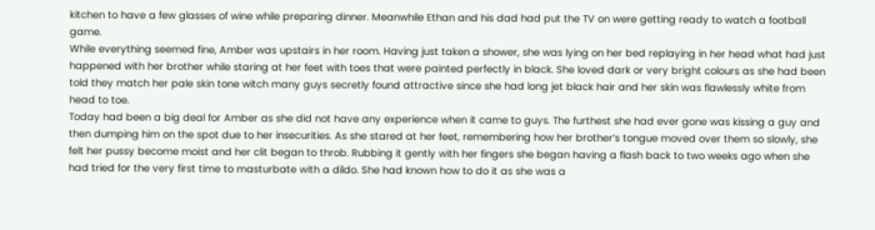kitchen to have a few glasses of wine while preparing dinner. Meanwhile Ethan and his dad had put the TV on were getting ready to watch a football game.
While everything seemed fine, Amber was upstairs in her room. Having just taken a shower, she was lying on her bed replaying in her head what had just happened with her brother while staring at her feet with toes that were painted perfectly in black. She loved dark or very bright colours as she had been told they match her pale skin tone witch many guys secretly found attractive since she had long jet black hair and her skin was flawlessly white from head to toe.
Today had been a big deal for Amber as she did not have any experience when it came to guys. The furthest she had ever gone was kissing a guy and then dumping him on the spot due to her insecurities. As she stared at her feet, remembering how her brother’s tongue moved over them so slowly, she felt her pussy become moist and her clit began to throb. Rubbing it gently with her fingers she began having a flash back to two weeks ago when she had tried for the very first time to masturbate with a dildo. She had known how to do it as she was a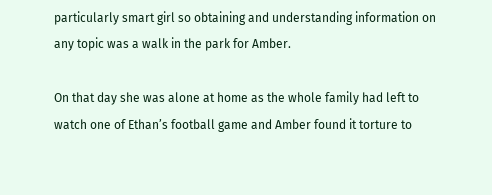particularly smart girl so obtaining and understanding information on any topic was a walk in the park for Amber.

On that day she was alone at home as the whole family had left to watch one of Ethan’s football game and Amber found it torture to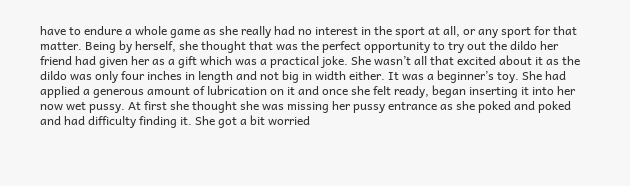have to endure a whole game as she really had no interest in the sport at all, or any sport for that matter. Being by herself, she thought that was the perfect opportunity to try out the dildo her friend had given her as a gift which was a practical joke. She wasn’t all that excited about it as the dildo was only four inches in length and not big in width either. It was a beginner’s toy. She had applied a generous amount of lubrication on it and once she felt ready, began inserting it into her now wet pussy. At first she thought she was missing her pussy entrance as she poked and poked and had difficulty finding it. She got a bit worried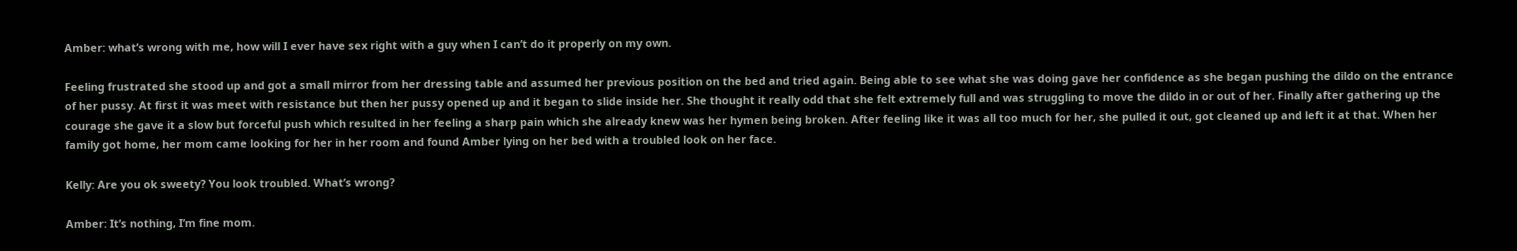Amber: what’s wrong with me, how will I ever have sex right with a guy when I can’t do it properly on my own.

Feeling frustrated she stood up and got a small mirror from her dressing table and assumed her previous position on the bed and tried again. Being able to see what she was doing gave her confidence as she began pushing the dildo on the entrance of her pussy. At first it was meet with resistance but then her pussy opened up and it began to slide inside her. She thought it really odd that she felt extremely full and was struggling to move the dildo in or out of her. Finally after gathering up the courage she gave it a slow but forceful push which resulted in her feeling a sharp pain which she already knew was her hymen being broken. After feeling like it was all too much for her, she pulled it out, got cleaned up and left it at that. When her family got home, her mom came looking for her in her room and found Amber lying on her bed with a troubled look on her face.

Kelly: Are you ok sweety? You look troubled. What’s wrong?

Amber: It’s nothing, I’m fine mom.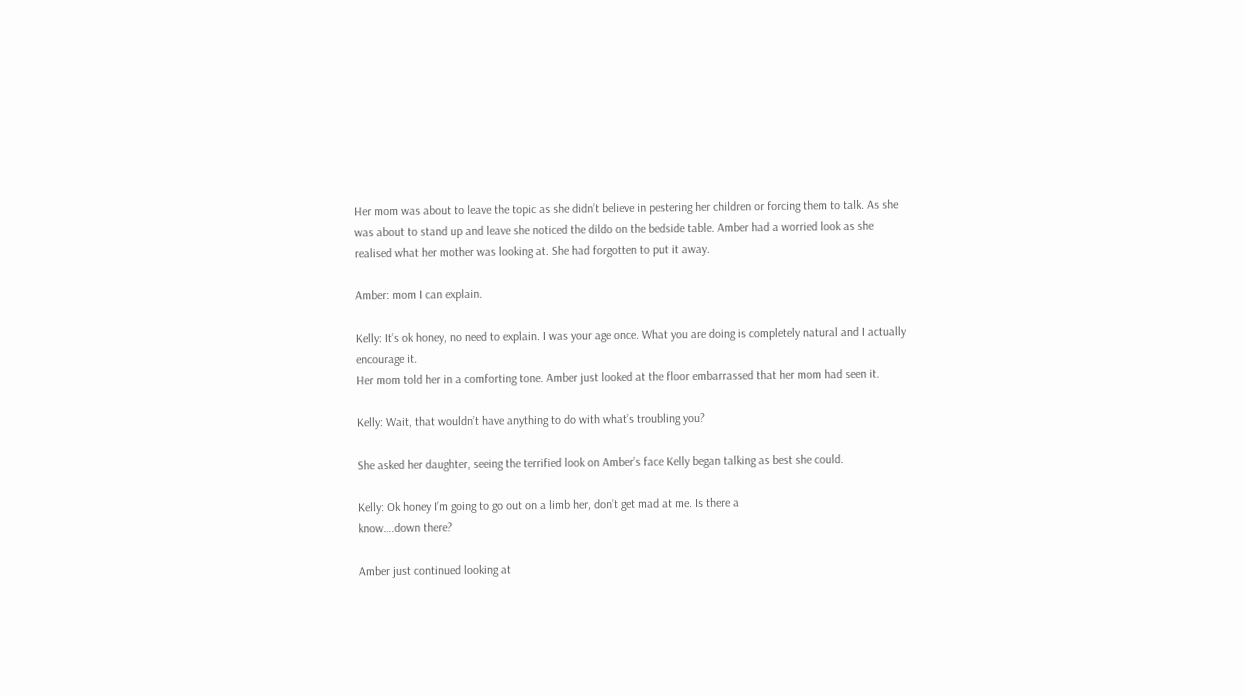Her mom was about to leave the topic as she didn’t believe in pestering her children or forcing them to talk. As she was about to stand up and leave she noticed the dildo on the bedside table. Amber had a worried look as she realised what her mother was looking at. She had forgotten to put it away.

Amber: mom I can explain.

Kelly: It’s ok honey, no need to explain. I was your age once. What you are doing is completely natural and I actually encourage it.
Her mom told her in a comforting tone. Amber just looked at the floor embarrassed that her mom had seen it.

Kelly: Wait, that wouldn’t have anything to do with what’s troubling you?

She asked her daughter, seeing the terrified look on Amber’s face Kelly began talking as best she could.

Kelly: Ok honey I’m going to go out on a limb her, don’t get mad at me. Is there a
know….down there?

Amber just continued looking at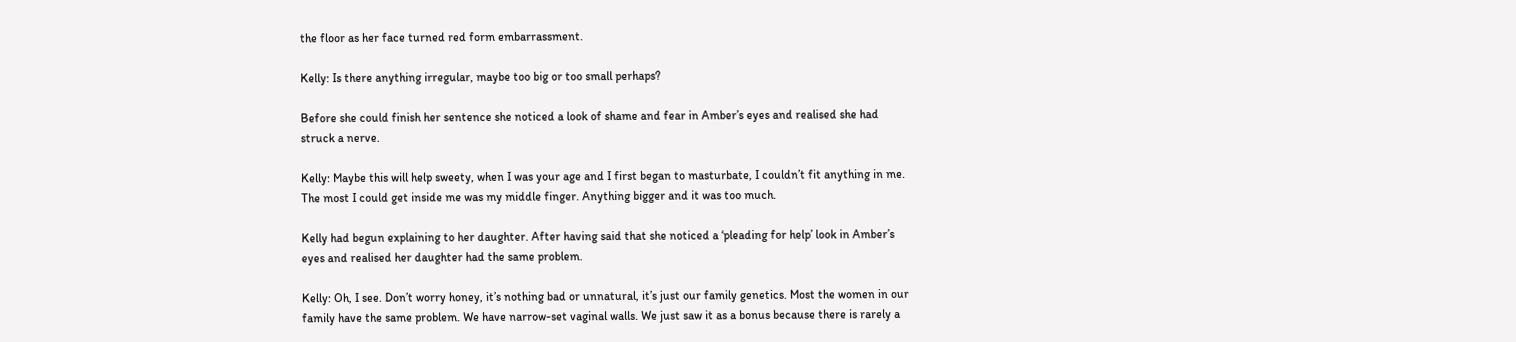the floor as her face turned red form embarrassment.

Kelly: Is there anything irregular, maybe too big or too small perhaps?

Before she could finish her sentence she noticed a look of shame and fear in Amber’s eyes and realised she had struck a nerve.

Kelly: Maybe this will help sweety, when I was your age and I first began to masturbate, I couldn’t fit anything in me. The most I could get inside me was my middle finger. Anything bigger and it was too much.

Kelly had begun explaining to her daughter. After having said that she noticed a ‘pleading for help’ look in Amber’s eyes and realised her daughter had the same problem.

Kelly: Oh, I see. Don’t worry honey, it’s nothing bad or unnatural, it’s just our family genetics. Most the women in our family have the same problem. We have narrow-set vaginal walls. We just saw it as a bonus because there is rarely a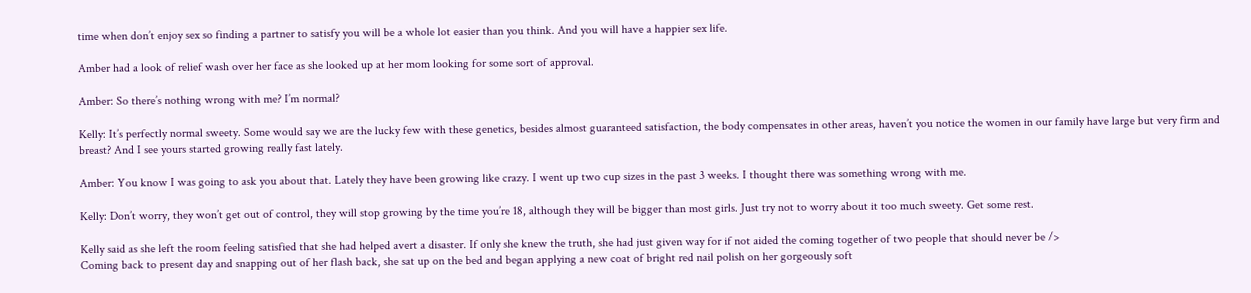time when don’t enjoy sex so finding a partner to satisfy you will be a whole lot easier than you think. And you will have a happier sex life.

Amber had a look of relief wash over her face as she looked up at her mom looking for some sort of approval.

Amber: So there’s nothing wrong with me? I’m normal?

Kelly: It’s perfectly normal sweety. Some would say we are the lucky few with these genetics, besides almost guaranteed satisfaction, the body compensates in other areas, haven’t you notice the women in our family have large but very firm and breast? And I see yours started growing really fast lately.

Amber: You know I was going to ask you about that. Lately they have been growing like crazy. I went up two cup sizes in the past 3 weeks. I thought there was something wrong with me.

Kelly: Don’t worry, they won’t get out of control, they will stop growing by the time you’re 18, although they will be bigger than most girls. Just try not to worry about it too much sweety. Get some rest.

Kelly said as she left the room feeling satisfied that she had helped avert a disaster. If only she knew the truth, she had just given way for if not aided the coming together of two people that should never be />
Coming back to present day and snapping out of her flash back, she sat up on the bed and began applying a new coat of bright red nail polish on her gorgeously soft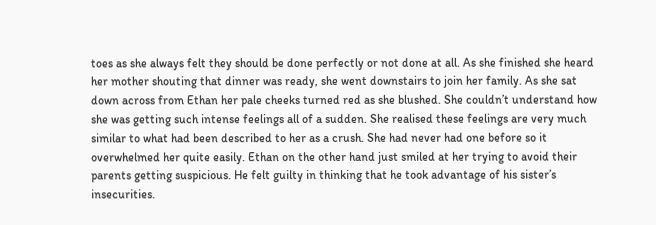toes as she always felt they should be done perfectly or not done at all. As she finished she heard her mother shouting that dinner was ready, she went downstairs to join her family. As she sat down across from Ethan her pale cheeks turned red as she blushed. She couldn’t understand how she was getting such intense feelings all of a sudden. She realised these feelings are very much similar to what had been described to her as a crush. She had never had one before so it overwhelmed her quite easily. Ethan on the other hand just smiled at her trying to avoid their parents getting suspicious. He felt guilty in thinking that he took advantage of his sister’s insecurities.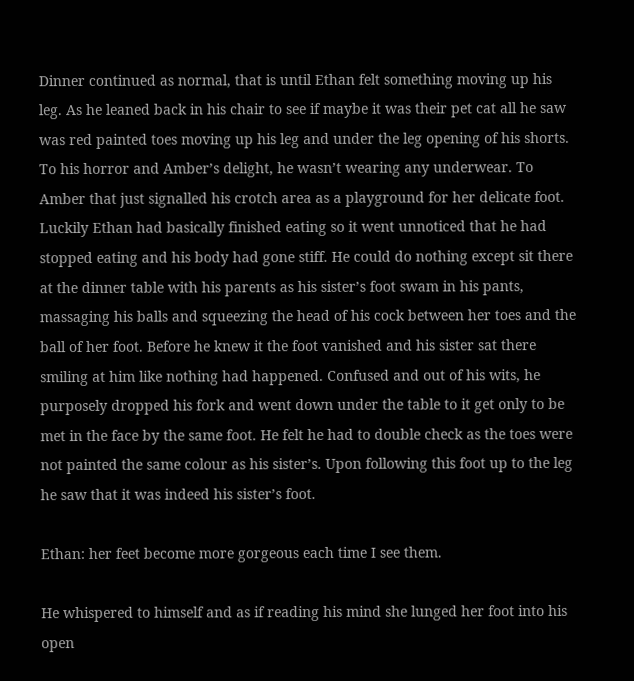Dinner continued as normal, that is until Ethan felt something moving up his leg. As he leaned back in his chair to see if maybe it was their pet cat all he saw was red painted toes moving up his leg and under the leg opening of his shorts. To his horror and Amber’s delight, he wasn’t wearing any underwear. To Amber that just signalled his crotch area as a playground for her delicate foot. Luckily Ethan had basically finished eating so it went unnoticed that he had stopped eating and his body had gone stiff. He could do nothing except sit there at the dinner table with his parents as his sister’s foot swam in his pants, massaging his balls and squeezing the head of his cock between her toes and the ball of her foot. Before he knew it the foot vanished and his sister sat there smiling at him like nothing had happened. Confused and out of his wits, he purposely dropped his fork and went down under the table to it get only to be met in the face by the same foot. He felt he had to double check as the toes were not painted the same colour as his sister’s. Upon following this foot up to the leg he saw that it was indeed his sister’s foot.

Ethan: her feet become more gorgeous each time I see them.

He whispered to himself and as if reading his mind she lunged her foot into his open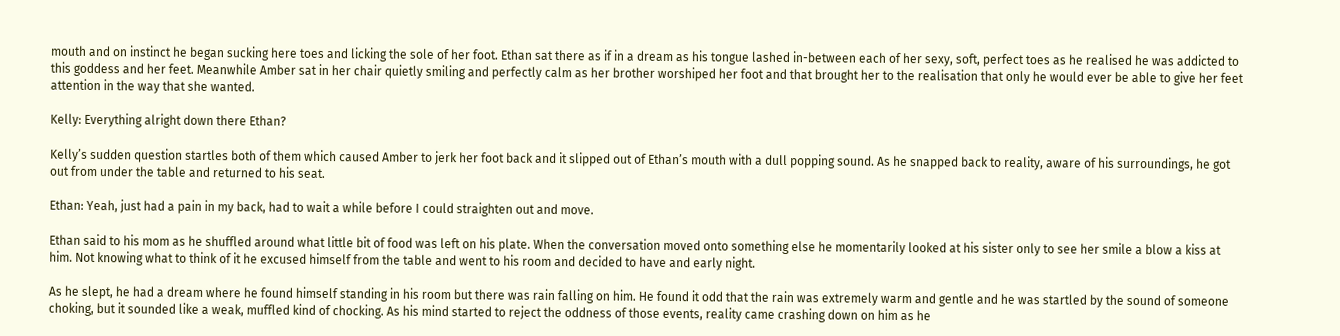mouth and on instinct he began sucking here toes and licking the sole of her foot. Ethan sat there as if in a dream as his tongue lashed in-between each of her sexy, soft, perfect toes as he realised he was addicted to this goddess and her feet. Meanwhile Amber sat in her chair quietly smiling and perfectly calm as her brother worshiped her foot and that brought her to the realisation that only he would ever be able to give her feet attention in the way that she wanted.

Kelly: Everything alright down there Ethan?

Kelly’s sudden question startles both of them which caused Amber to jerk her foot back and it slipped out of Ethan’s mouth with a dull popping sound. As he snapped back to reality, aware of his surroundings, he got out from under the table and returned to his seat.

Ethan: Yeah, just had a pain in my back, had to wait a while before I could straighten out and move.

Ethan said to his mom as he shuffled around what little bit of food was left on his plate. When the conversation moved onto something else he momentarily looked at his sister only to see her smile a blow a kiss at him. Not knowing what to think of it he excused himself from the table and went to his room and decided to have and early night.

As he slept, he had a dream where he found himself standing in his room but there was rain falling on him. He found it odd that the rain was extremely warm and gentle and he was startled by the sound of someone choking, but it sounded like a weak, muffled kind of chocking. As his mind started to reject the oddness of those events, reality came crashing down on him as he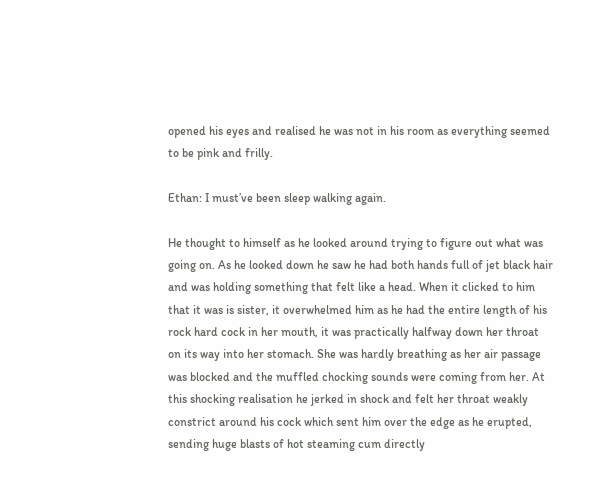opened his eyes and realised he was not in his room as everything seemed to be pink and frilly.

Ethan: I must’ve been sleep walking again.

He thought to himself as he looked around trying to figure out what was going on. As he looked down he saw he had both hands full of jet black hair and was holding something that felt like a head. When it clicked to him that it was is sister, it overwhelmed him as he had the entire length of his rock hard cock in her mouth, it was practically halfway down her throat on its way into her stomach. She was hardly breathing as her air passage was blocked and the muffled chocking sounds were coming from her. At this shocking realisation he jerked in shock and felt her throat weakly constrict around his cock which sent him over the edge as he erupted, sending huge blasts of hot steaming cum directly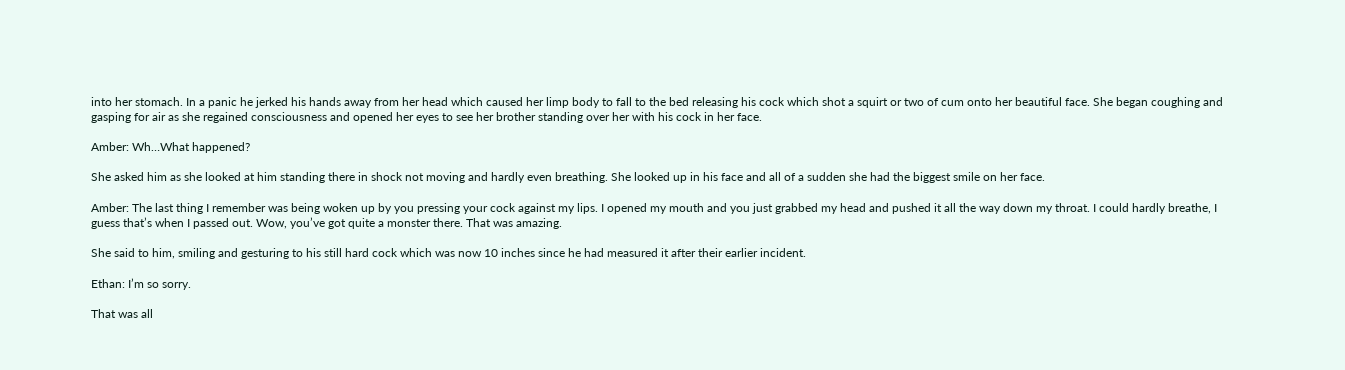into her stomach. In a panic he jerked his hands away from her head which caused her limp body to fall to the bed releasing his cock which shot a squirt or two of cum onto her beautiful face. She began coughing and gasping for air as she regained consciousness and opened her eyes to see her brother standing over her with his cock in her face.

Amber: Wh…What happened?

She asked him as she looked at him standing there in shock not moving and hardly even breathing. She looked up in his face and all of a sudden she had the biggest smile on her face.

Amber: The last thing I remember was being woken up by you pressing your cock against my lips. I opened my mouth and you just grabbed my head and pushed it all the way down my throat. I could hardly breathe, I guess that’s when I passed out. Wow, you’ve got quite a monster there. That was amazing.

She said to him, smiling and gesturing to his still hard cock which was now 10 inches since he had measured it after their earlier incident.

Ethan: I’m so sorry.

That was all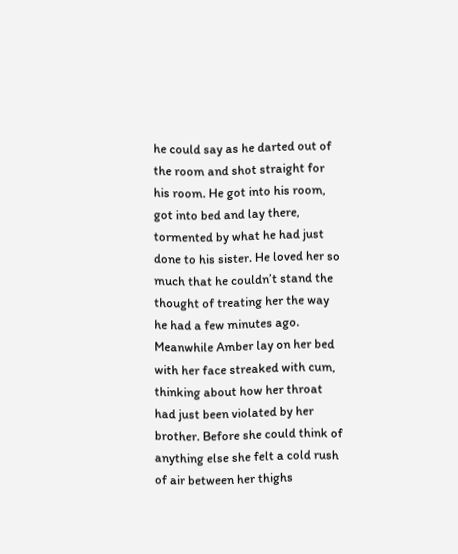he could say as he darted out of the room and shot straight for his room. He got into his room, got into bed and lay there, tormented by what he had just done to his sister. He loved her so much that he couldn’t stand the thought of treating her the way he had a few minutes ago. Meanwhile Amber lay on her bed with her face streaked with cum, thinking about how her throat had just been violated by her brother. Before she could think of anything else she felt a cold rush of air between her thighs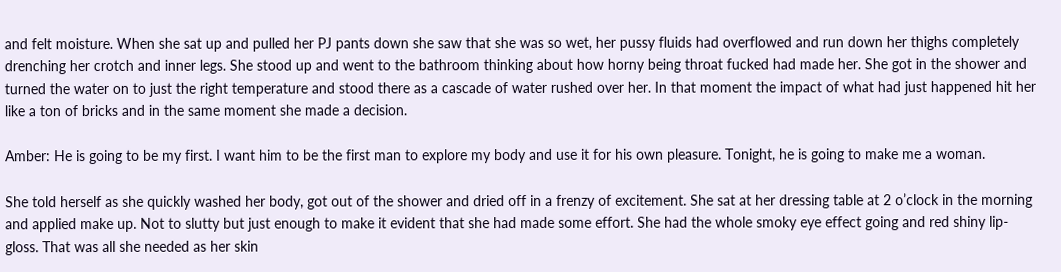and felt moisture. When she sat up and pulled her PJ pants down she saw that she was so wet, her pussy fluids had overflowed and run down her thighs completely drenching her crotch and inner legs. She stood up and went to the bathroom thinking about how horny being throat fucked had made her. She got in the shower and turned the water on to just the right temperature and stood there as a cascade of water rushed over her. In that moment the impact of what had just happened hit her like a ton of bricks and in the same moment she made a decision.

Amber: He is going to be my first. I want him to be the first man to explore my body and use it for his own pleasure. Tonight, he is going to make me a woman.

She told herself as she quickly washed her body, got out of the shower and dried off in a frenzy of excitement. She sat at her dressing table at 2 o’clock in the morning and applied make up. Not to slutty but just enough to make it evident that she had made some effort. She had the whole smoky eye effect going and red shiny lip-gloss. That was all she needed as her skin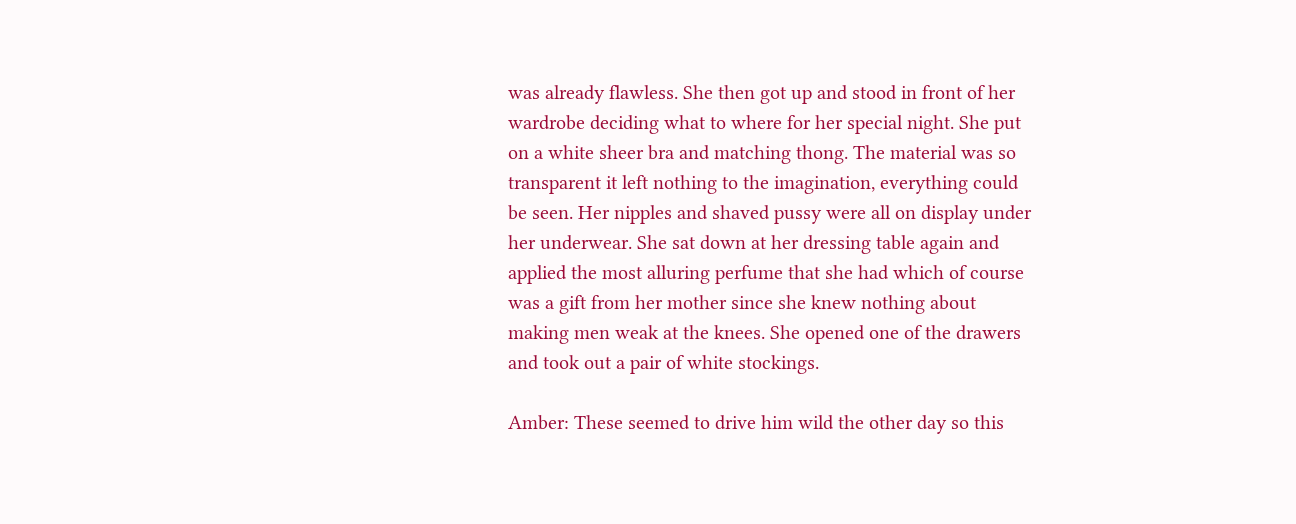was already flawless. She then got up and stood in front of her wardrobe deciding what to where for her special night. She put on a white sheer bra and matching thong. The material was so transparent it left nothing to the imagination, everything could be seen. Her nipples and shaved pussy were all on display under her underwear. She sat down at her dressing table again and applied the most alluring perfume that she had which of course was a gift from her mother since she knew nothing about making men weak at the knees. She opened one of the drawers and took out a pair of white stockings.

Amber: These seemed to drive him wild the other day so this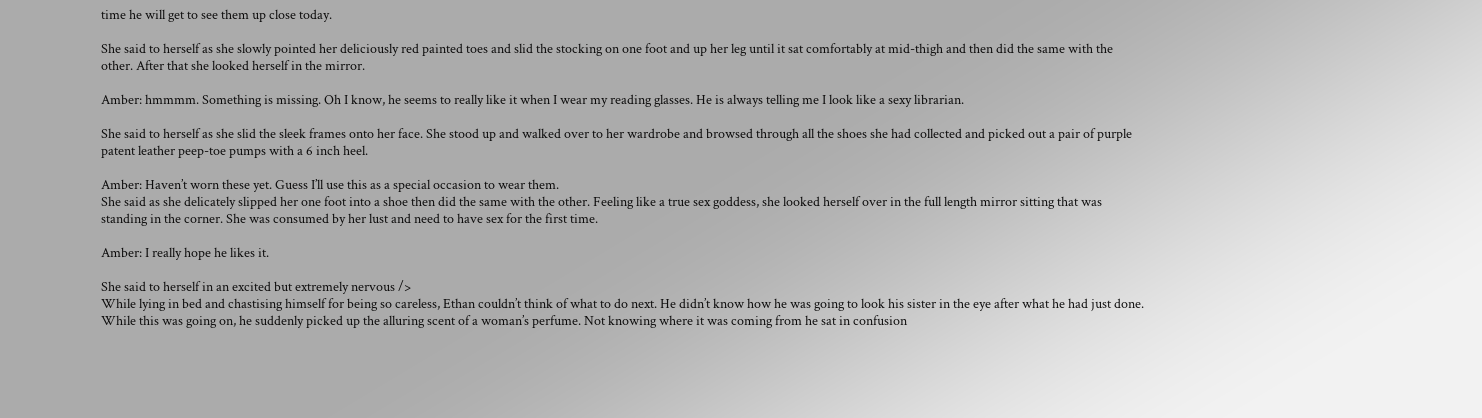time he will get to see them up close today.

She said to herself as she slowly pointed her deliciously red painted toes and slid the stocking on one foot and up her leg until it sat comfortably at mid-thigh and then did the same with the other. After that she looked herself in the mirror.

Amber: hmmmm. Something is missing. Oh I know, he seems to really like it when I wear my reading glasses. He is always telling me I look like a sexy librarian.

She said to herself as she slid the sleek frames onto her face. She stood up and walked over to her wardrobe and browsed through all the shoes she had collected and picked out a pair of purple patent leather peep-toe pumps with a 6 inch heel.

Amber: Haven’t worn these yet. Guess I’ll use this as a special occasion to wear them.
She said as she delicately slipped her one foot into a shoe then did the same with the other. Feeling like a true sex goddess, she looked herself over in the full length mirror sitting that was standing in the corner. She was consumed by her lust and need to have sex for the first time.

Amber: I really hope he likes it.

She said to herself in an excited but extremely nervous />
While lying in bed and chastising himself for being so careless, Ethan couldn’t think of what to do next. He didn’t know how he was going to look his sister in the eye after what he had just done. While this was going on, he suddenly picked up the alluring scent of a woman’s perfume. Not knowing where it was coming from he sat in confusion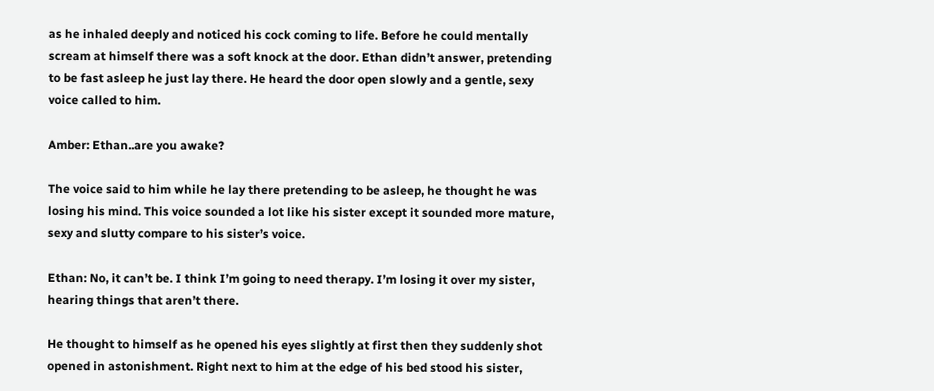as he inhaled deeply and noticed his cock coming to life. Before he could mentally scream at himself there was a soft knock at the door. Ethan didn’t answer, pretending to be fast asleep he just lay there. He heard the door open slowly and a gentle, sexy voice called to him.

Amber: Ethan..are you awake?

The voice said to him while he lay there pretending to be asleep, he thought he was losing his mind. This voice sounded a lot like his sister except it sounded more mature, sexy and slutty compare to his sister’s voice.

Ethan: No, it can’t be. I think I’m going to need therapy. I’m losing it over my sister, hearing things that aren’t there.

He thought to himself as he opened his eyes slightly at first then they suddenly shot opened in astonishment. Right next to him at the edge of his bed stood his sister,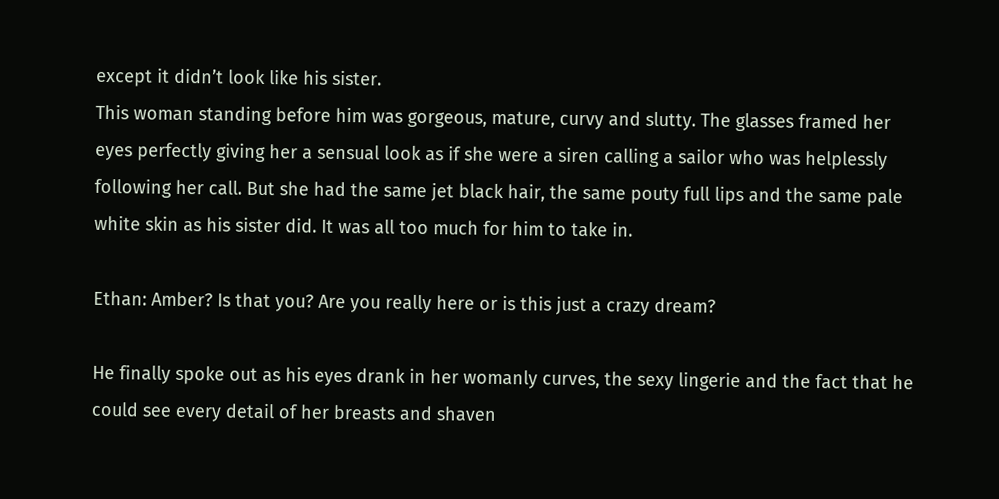except it didn’t look like his sister.
This woman standing before him was gorgeous, mature, curvy and slutty. The glasses framed her eyes perfectly giving her a sensual look as if she were a siren calling a sailor who was helplessly following her call. But she had the same jet black hair, the same pouty full lips and the same pale white skin as his sister did. It was all too much for him to take in.

Ethan: Amber? Is that you? Are you really here or is this just a crazy dream?

He finally spoke out as his eyes drank in her womanly curves, the sexy lingerie and the fact that he could see every detail of her breasts and shaven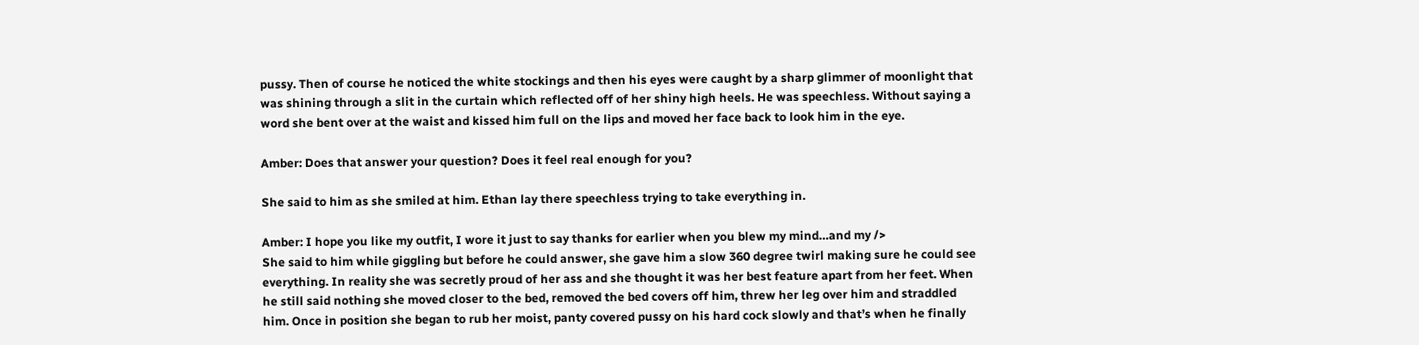pussy. Then of course he noticed the white stockings and then his eyes were caught by a sharp glimmer of moonlight that was shining through a slit in the curtain which reflected off of her shiny high heels. He was speechless. Without saying a word she bent over at the waist and kissed him full on the lips and moved her face back to look him in the eye.

Amber: Does that answer your question? Does it feel real enough for you?

She said to him as she smiled at him. Ethan lay there speechless trying to take everything in.

Amber: I hope you like my outfit, I wore it just to say thanks for earlier when you blew my mind…and my />
She said to him while giggling but before he could answer, she gave him a slow 360 degree twirl making sure he could see everything. In reality she was secretly proud of her ass and she thought it was her best feature apart from her feet. When he still said nothing she moved closer to the bed, removed the bed covers off him, threw her leg over him and straddled him. Once in position she began to rub her moist, panty covered pussy on his hard cock slowly and that’s when he finally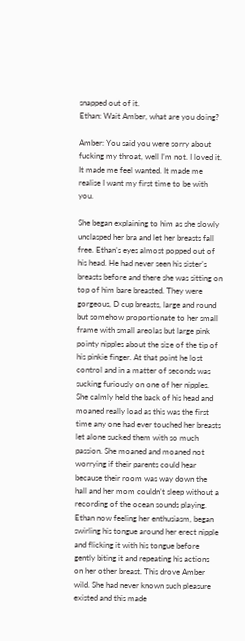snapped out of it.
Ethan: Wait Amber, what are you doing?

Amber: You said you were sorry about fucking my throat, well I’m not. I loved it. It made me feel wanted. It made me realise I want my first time to be with you.

She began explaining to him as she slowly unclasped her bra and let her breasts fall free. Ethan’s eyes almost popped out of his head. He had never seen his sister’s breasts before and there she was sitting on top of him bare breasted. They were gorgeous, D cup breasts, large and round but somehow proportionate to her small frame with small areolas but large pink pointy nipples about the size of the tip of his pinkie finger. At that point he lost control and in a matter of seconds was sucking furiously on one of her nipples. She calmly held the back of his head and moaned really load as this was the first time any one had ever touched her breasts let alone sucked them with so much passion. She moaned and moaned not worrying if their parents could hear because their room was way down the hall and her mom couldn’t sleep without a recording of the ocean sounds playing. Ethan now feeling her enthusiasm, began swirling his tongue around her erect nipple and flicking it with his tongue before gently biting it and repeating his actions on her other breast. This drove Amber wild. She had never known such pleasure existed and this made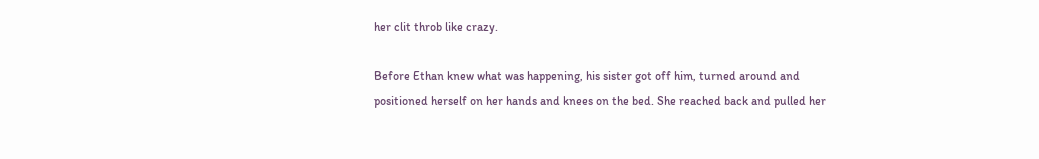her clit throb like crazy.

Before Ethan knew what was happening, his sister got off him, turned around and positioned herself on her hands and knees on the bed. She reached back and pulled her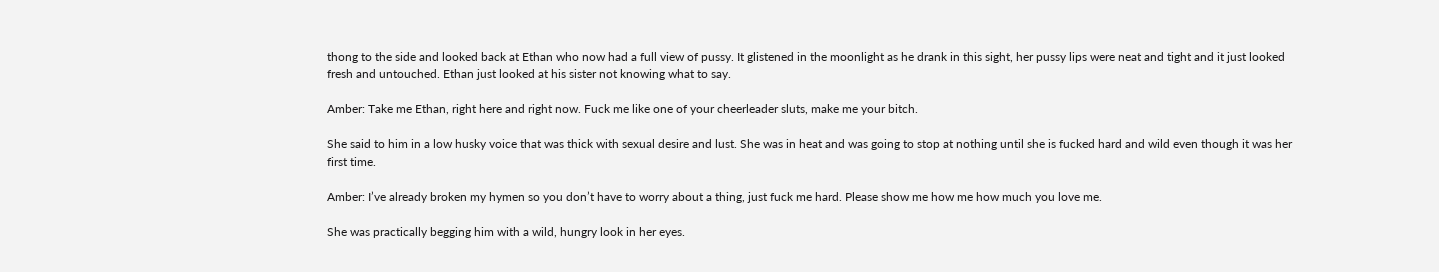thong to the side and looked back at Ethan who now had a full view of pussy. It glistened in the moonlight as he drank in this sight, her pussy lips were neat and tight and it just looked fresh and untouched. Ethan just looked at his sister not knowing what to say.

Amber: Take me Ethan, right here and right now. Fuck me like one of your cheerleader sluts, make me your bitch.

She said to him in a low husky voice that was thick with sexual desire and lust. She was in heat and was going to stop at nothing until she is fucked hard and wild even though it was her first time.

Amber: I’ve already broken my hymen so you don’t have to worry about a thing, just fuck me hard. Please show me how me how much you love me.

She was practically begging him with a wild, hungry look in her eyes.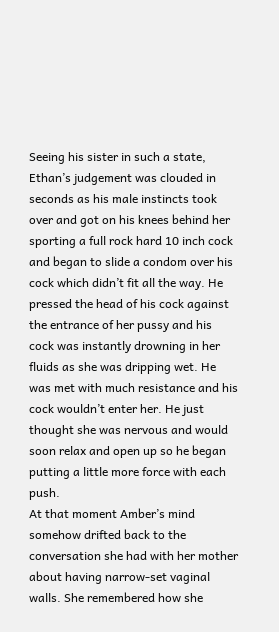Seeing his sister in such a state, Ethan’s judgement was clouded in seconds as his male instincts took over and got on his knees behind her sporting a full rock hard 10 inch cock and began to slide a condom over his cock which didn’t fit all the way. He pressed the head of his cock against the entrance of her pussy and his cock was instantly drowning in her fluids as she was dripping wet. He was met with much resistance and his cock wouldn’t enter her. He just thought she was nervous and would soon relax and open up so he began putting a little more force with each push.
At that moment Amber’s mind somehow drifted back to the conversation she had with her mother about having narrow-set vaginal walls. She remembered how she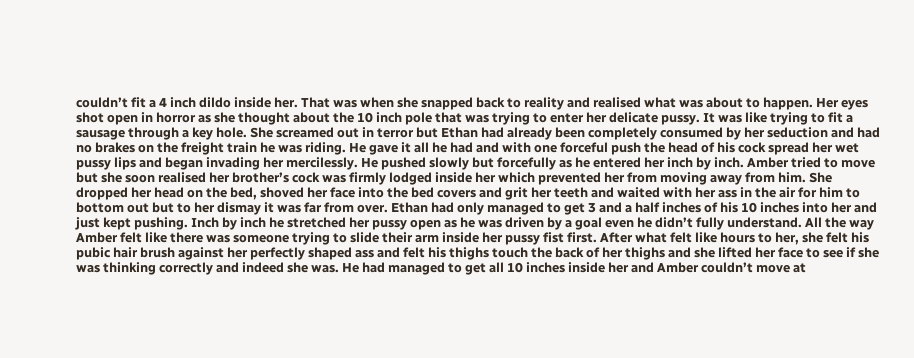couldn’t fit a 4 inch dildo inside her. That was when she snapped back to reality and realised what was about to happen. Her eyes shot open in horror as she thought about the 10 inch pole that was trying to enter her delicate pussy. It was like trying to fit a sausage through a key hole. She screamed out in terror but Ethan had already been completely consumed by her seduction and had no brakes on the freight train he was riding. He gave it all he had and with one forceful push the head of his cock spread her wet pussy lips and began invading her mercilessly. He pushed slowly but forcefully as he entered her inch by inch. Amber tried to move but she soon realised her brother’s cock was firmly lodged inside her which prevented her from moving away from him. She dropped her head on the bed, shoved her face into the bed covers and grit her teeth and waited with her ass in the air for him to bottom out but to her dismay it was far from over. Ethan had only managed to get 3 and a half inches of his 10 inches into her and just kept pushing. Inch by inch he stretched her pussy open as he was driven by a goal even he didn’t fully understand. All the way Amber felt like there was someone trying to slide their arm inside her pussy fist first. After what felt like hours to her, she felt his pubic hair brush against her perfectly shaped ass and felt his thighs touch the back of her thighs and she lifted her face to see if she was thinking correctly and indeed she was. He had managed to get all 10 inches inside her and Amber couldn’t move at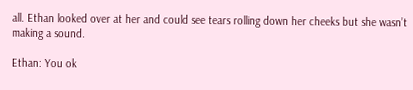all. Ethan looked over at her and could see tears rolling down her cheeks but she wasn’t making a sound.

Ethan: You ok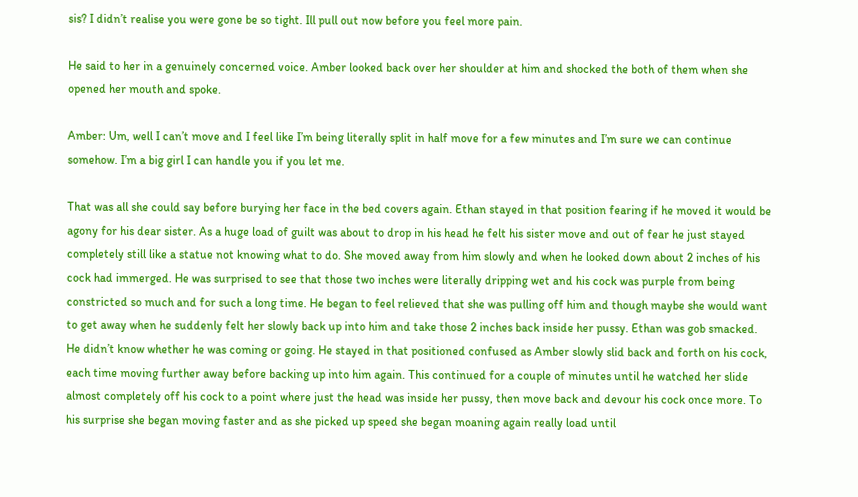sis? I didn’t realise you were gone be so tight. Ill pull out now before you feel more pain.

He said to her in a genuinely concerned voice. Amber looked back over her shoulder at him and shocked the both of them when she opened her mouth and spoke.

Amber: Um, well I can’t move and I feel like I’m being literally split in half move for a few minutes and I’m sure we can continue somehow. I’m a big girl I can handle you if you let me.

That was all she could say before burying her face in the bed covers again. Ethan stayed in that position fearing if he moved it would be agony for his dear sister. As a huge load of guilt was about to drop in his head he felt his sister move and out of fear he just stayed completely still like a statue not knowing what to do. She moved away from him slowly and when he looked down about 2 inches of his cock had immerged. He was surprised to see that those two inches were literally dripping wet and his cock was purple from being constricted so much and for such a long time. He began to feel relieved that she was pulling off him and though maybe she would want to get away when he suddenly felt her slowly back up into him and take those 2 inches back inside her pussy. Ethan was gob smacked. He didn’t know whether he was coming or going. He stayed in that positioned confused as Amber slowly slid back and forth on his cock, each time moving further away before backing up into him again. This continued for a couple of minutes until he watched her slide almost completely off his cock to a point where just the head was inside her pussy, then move back and devour his cock once more. To his surprise she began moving faster and as she picked up speed she began moaning again really load until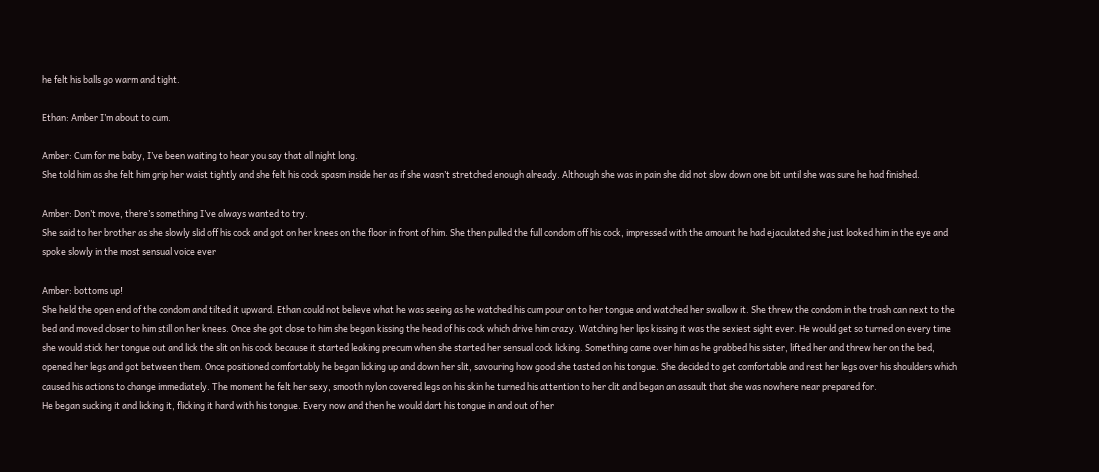he felt his balls go warm and tight.

Ethan: Amber I’m about to cum.

Amber: Cum for me baby, I’ve been waiting to hear you say that all night long.
She told him as she felt him grip her waist tightly and she felt his cock spasm inside her as if she wasn’t stretched enough already. Although she was in pain she did not slow down one bit until she was sure he had finished.

Amber: Don’t move, there’s something I’ve always wanted to try.
She said to her brother as she slowly slid off his cock and got on her knees on the floor in front of him. She then pulled the full condom off his cock, impressed with the amount he had ejaculated she just looked him in the eye and spoke slowly in the most sensual voice ever

Amber: bottoms up!
She held the open end of the condom and tilted it upward. Ethan could not believe what he was seeing as he watched his cum pour on to her tongue and watched her swallow it. She threw the condom in the trash can next to the bed and moved closer to him still on her knees. Once she got close to him she began kissing the head of his cock which drive him crazy. Watching her lips kissing it was the sexiest sight ever. He would get so turned on every time she would stick her tongue out and lick the slit on his cock because it started leaking precum when she started her sensual cock licking. Something came over him as he grabbed his sister, lifted her and threw her on the bed, opened her legs and got between them. Once positioned comfortably he began licking up and down her slit, savouring how good she tasted on his tongue. She decided to get comfortable and rest her legs over his shoulders which caused his actions to change immediately. The moment he felt her sexy, smooth nylon covered legs on his skin he turned his attention to her clit and began an assault that she was nowhere near prepared for.
He began sucking it and licking it, flicking it hard with his tongue. Every now and then he would dart his tongue in and out of her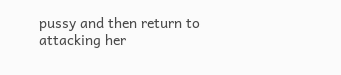pussy and then return to attacking her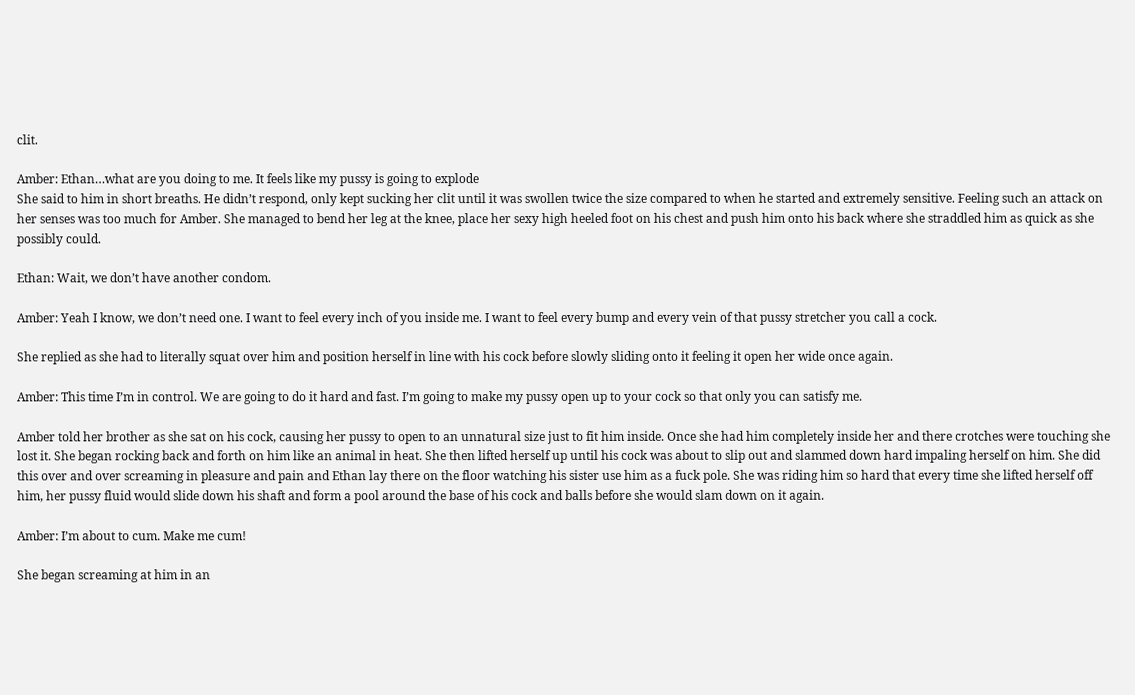clit.

Amber: Ethan…what are you doing to me. It feels like my pussy is going to explode
She said to him in short breaths. He didn’t respond, only kept sucking her clit until it was swollen twice the size compared to when he started and extremely sensitive. Feeling such an attack on her senses was too much for Amber. She managed to bend her leg at the knee, place her sexy high heeled foot on his chest and push him onto his back where she straddled him as quick as she possibly could.

Ethan: Wait, we don’t have another condom.

Amber: Yeah I know, we don’t need one. I want to feel every inch of you inside me. I want to feel every bump and every vein of that pussy stretcher you call a cock.

She replied as she had to literally squat over him and position herself in line with his cock before slowly sliding onto it feeling it open her wide once again.

Amber: This time I’m in control. We are going to do it hard and fast. I’m going to make my pussy open up to your cock so that only you can satisfy me.

Amber told her brother as she sat on his cock, causing her pussy to open to an unnatural size just to fit him inside. Once she had him completely inside her and there crotches were touching she lost it. She began rocking back and forth on him like an animal in heat. She then lifted herself up until his cock was about to slip out and slammed down hard impaling herself on him. She did this over and over screaming in pleasure and pain and Ethan lay there on the floor watching his sister use him as a fuck pole. She was riding him so hard that every time she lifted herself off him, her pussy fluid would slide down his shaft and form a pool around the base of his cock and balls before she would slam down on it again.

Amber: I’m about to cum. Make me cum!

She began screaming at him in an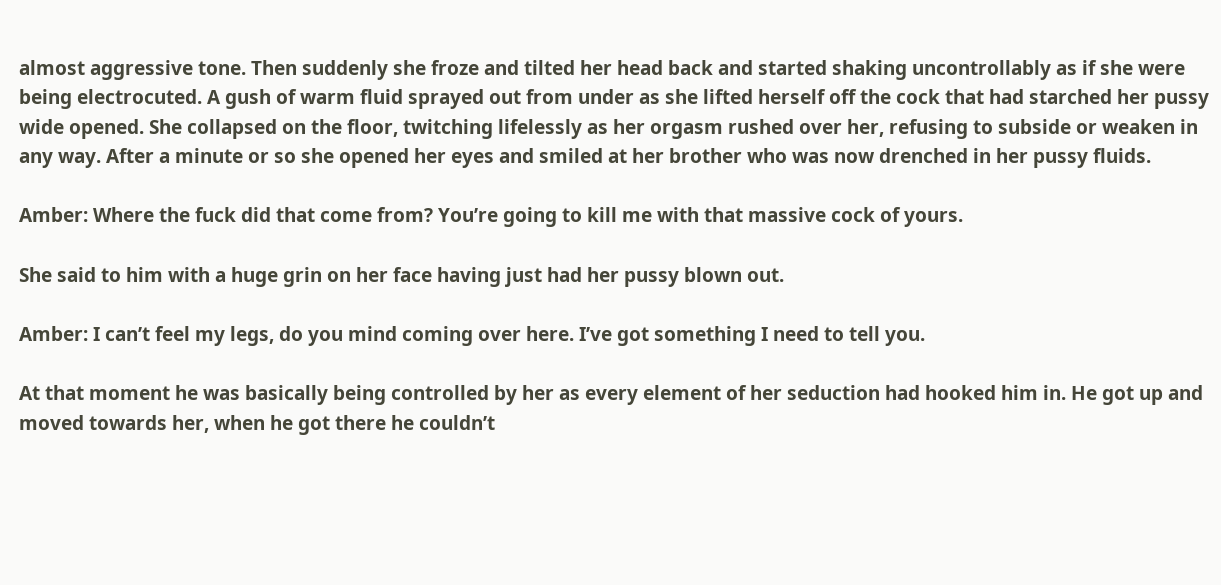almost aggressive tone. Then suddenly she froze and tilted her head back and started shaking uncontrollably as if she were being electrocuted. A gush of warm fluid sprayed out from under as she lifted herself off the cock that had starched her pussy wide opened. She collapsed on the floor, twitching lifelessly as her orgasm rushed over her, refusing to subside or weaken in any way. After a minute or so she opened her eyes and smiled at her brother who was now drenched in her pussy fluids.

Amber: Where the fuck did that come from? You’re going to kill me with that massive cock of yours.

She said to him with a huge grin on her face having just had her pussy blown out.

Amber: I can’t feel my legs, do you mind coming over here. I’ve got something I need to tell you.

At that moment he was basically being controlled by her as every element of her seduction had hooked him in. He got up and moved towards her, when he got there he couldn’t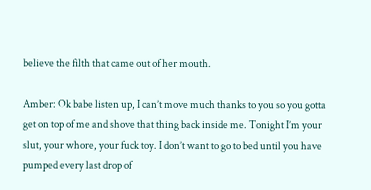believe the filth that came out of her mouth.

Amber: Ok babe listen up, I can’t move much thanks to you so you gotta get on top of me and shove that thing back inside me. Tonight I’m your slut, your whore, your fuck toy. I don’t want to go to bed until you have pumped every last drop of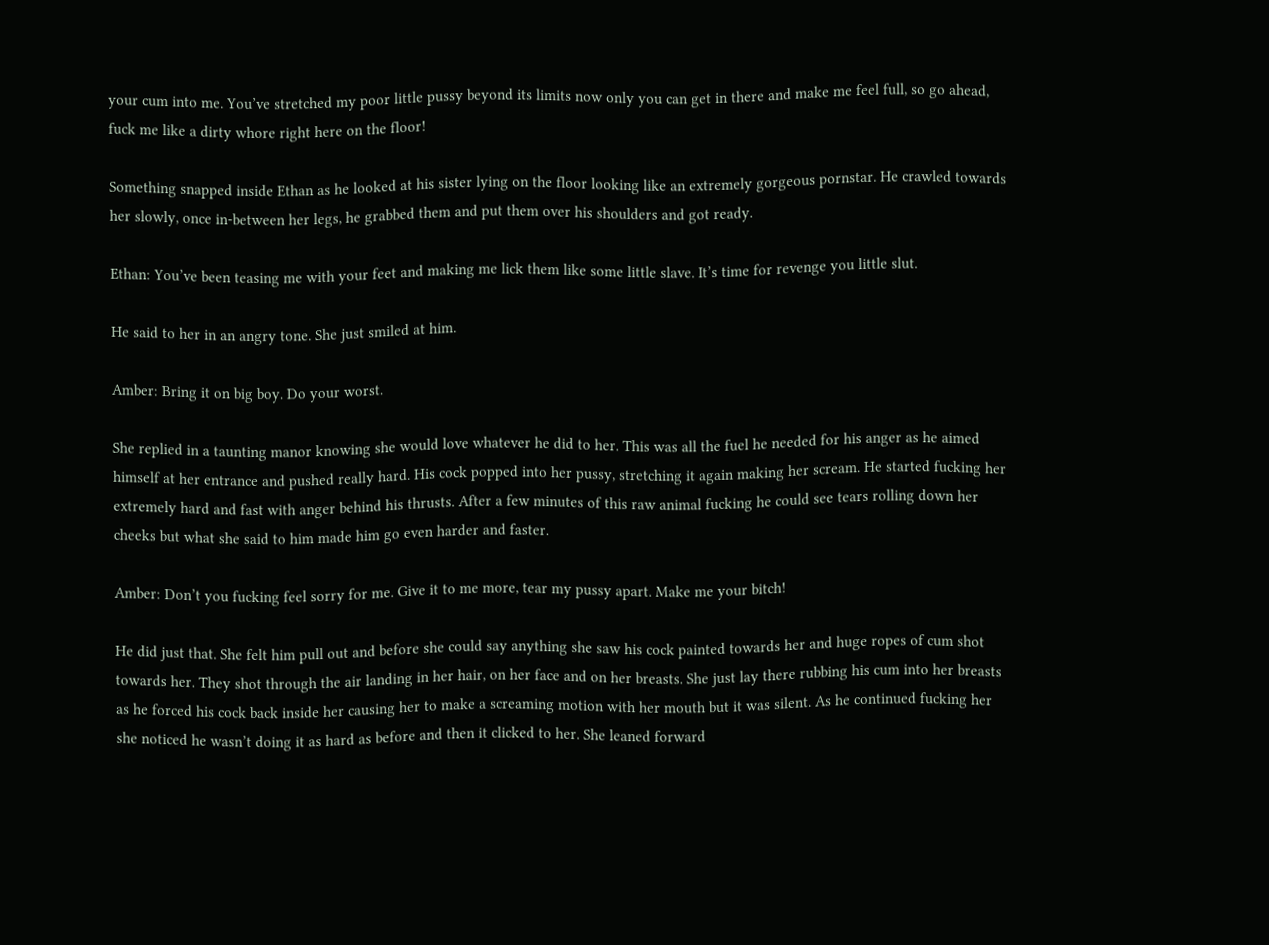your cum into me. You’ve stretched my poor little pussy beyond its limits now only you can get in there and make me feel full, so go ahead, fuck me like a dirty whore right here on the floor!

Something snapped inside Ethan as he looked at his sister lying on the floor looking like an extremely gorgeous pornstar. He crawled towards her slowly, once in-between her legs, he grabbed them and put them over his shoulders and got ready.

Ethan: You’ve been teasing me with your feet and making me lick them like some little slave. It’s time for revenge you little slut.

He said to her in an angry tone. She just smiled at him.

Amber: Bring it on big boy. Do your worst.

She replied in a taunting manor knowing she would love whatever he did to her. This was all the fuel he needed for his anger as he aimed himself at her entrance and pushed really hard. His cock popped into her pussy, stretching it again making her scream. He started fucking her extremely hard and fast with anger behind his thrusts. After a few minutes of this raw animal fucking he could see tears rolling down her cheeks but what she said to him made him go even harder and faster.

Amber: Don’t you fucking feel sorry for me. Give it to me more, tear my pussy apart. Make me your bitch!

He did just that. She felt him pull out and before she could say anything she saw his cock painted towards her and huge ropes of cum shot towards her. They shot through the air landing in her hair, on her face and on her breasts. She just lay there rubbing his cum into her breasts as he forced his cock back inside her causing her to make a screaming motion with her mouth but it was silent. As he continued fucking her she noticed he wasn’t doing it as hard as before and then it clicked to her. She leaned forward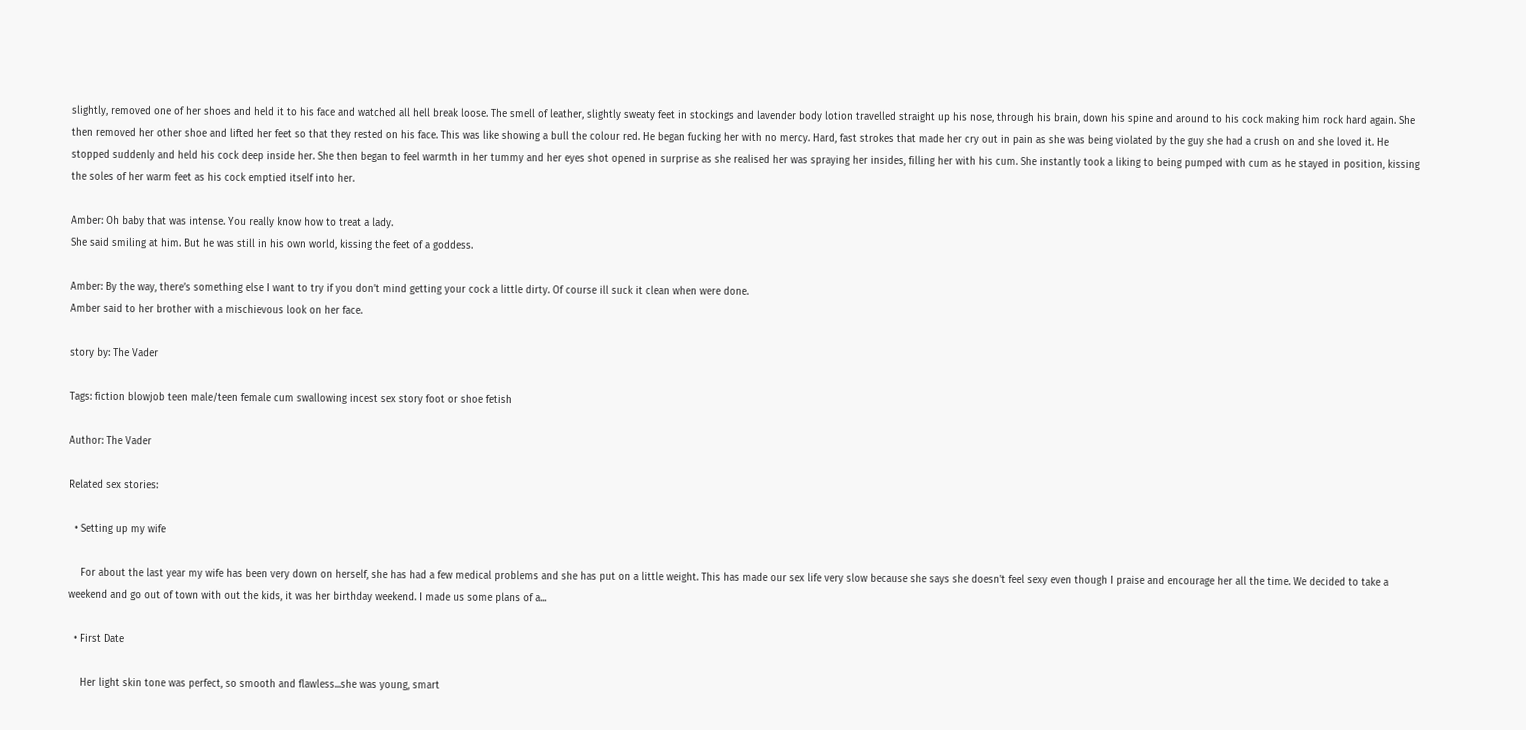slightly, removed one of her shoes and held it to his face and watched all hell break loose. The smell of leather, slightly sweaty feet in stockings and lavender body lotion travelled straight up his nose, through his brain, down his spine and around to his cock making him rock hard again. She then removed her other shoe and lifted her feet so that they rested on his face. This was like showing a bull the colour red. He began fucking her with no mercy. Hard, fast strokes that made her cry out in pain as she was being violated by the guy she had a crush on and she loved it. He stopped suddenly and held his cock deep inside her. She then began to feel warmth in her tummy and her eyes shot opened in surprise as she realised her was spraying her insides, filling her with his cum. She instantly took a liking to being pumped with cum as he stayed in position, kissing the soles of her warm feet as his cock emptied itself into her.

Amber: Oh baby that was intense. You really know how to treat a lady.
She said smiling at him. But he was still in his own world, kissing the feet of a goddess.

Amber: By the way, there’s something else I want to try if you don’t mind getting your cock a little dirty. Of course ill suck it clean when were done.
Amber said to her brother with a mischievous look on her face.

story by: The Vader

Tags: fiction blowjob teen male/teen female cum swallowing incest sex story foot or shoe fetish

Author: The Vader

Related sex stories:

  • Setting up my wife

    For about the last year my wife has been very down on herself, she has had a few medical problems and she has put on a little weight. This has made our sex life very slow because she says she doesn't feel sexy even though I praise and encourage her all the time. We decided to take a weekend and go out of town with out the kids, it was her birthday weekend. I made us some plans of a...

  • First Date

    Her light skin tone was perfect, so smooth and flawless...she was young, smart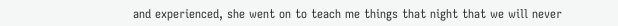and experienced, she went on to teach me things that night that we will never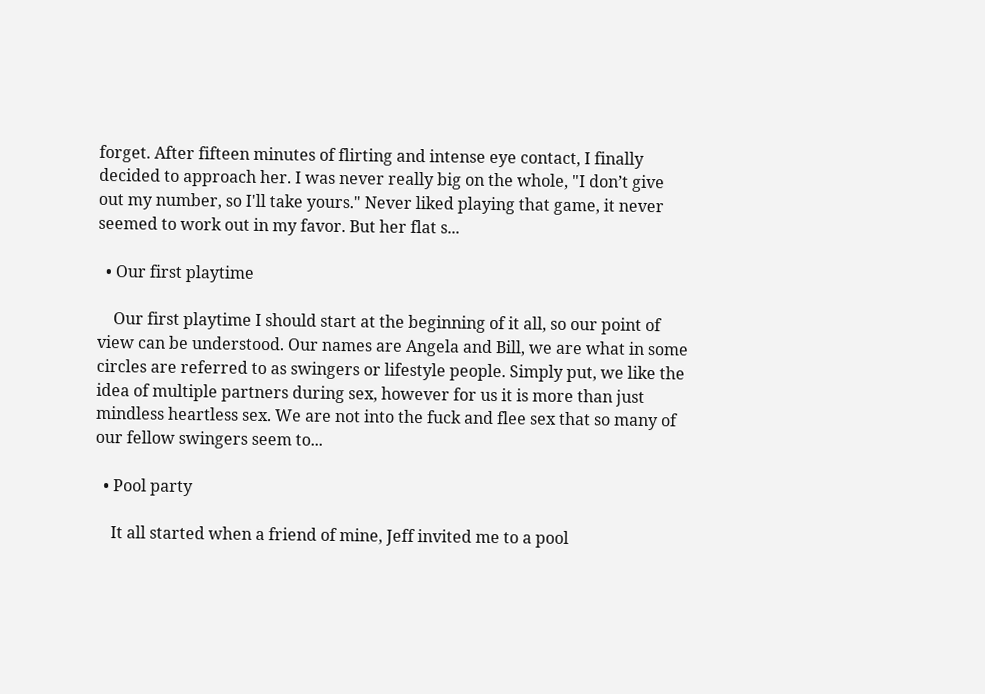forget. After fifteen minutes of flirting and intense eye contact, I finally decided to approach her. I was never really big on the whole, "I don’t give out my number, so I'll take yours." Never liked playing that game, it never seemed to work out in my favor. But her flat s...

  • Our first playtime

    Our first playtime I should start at the beginning of it all, so our point of view can be understood. Our names are Angela and Bill, we are what in some circles are referred to as swingers or lifestyle people. Simply put, we like the idea of multiple partners during sex, however for us it is more than just mindless heartless sex. We are not into the fuck and flee sex that so many of our fellow swingers seem to...

  • Pool party

    It all started when a friend of mine, Jeff invited me to a pool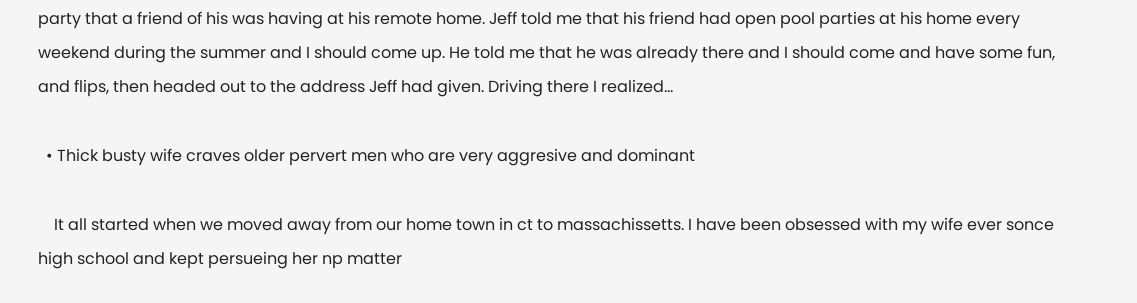party that a friend of his was having at his remote home. Jeff told me that his friend had open pool parties at his home every weekend during the summer and I should come up. He told me that he was already there and I should come and have some fun, and flips, then headed out to the address Jeff had given. Driving there I realized...

  • Thick busty wife craves older pervert men who are very aggresive and dominant

    It all started when we moved away from our home town in ct to massachissetts. I have been obsessed with my wife ever sonce high school and kept persueing her np matter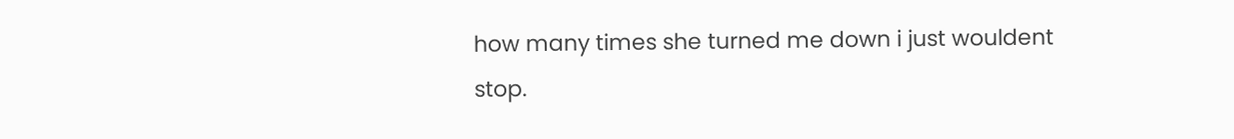how many times she turned me down i just wouldent stop.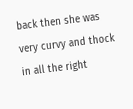back then she was very curvy and thock in all the right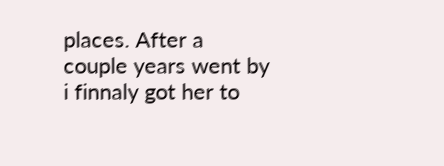places. After a couple years went by i finnaly got her to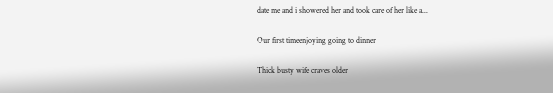date me and i showered her and took care of her like a...

Our first timeenjoying going to dinner

Thick busty wife craves older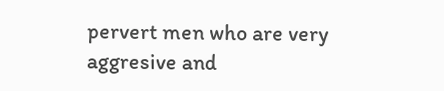pervert men who are very aggresive and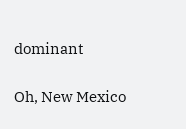dominant

Oh, New Mexico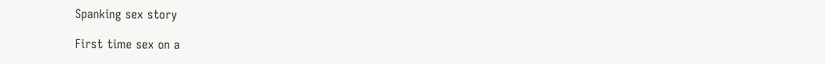Spanking sex story

First time sex on a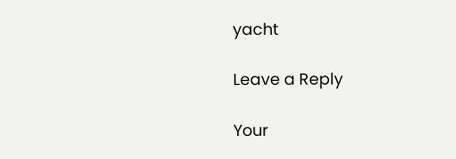yacht

Leave a Reply

Your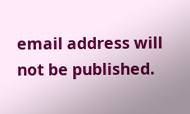email address will not be published.